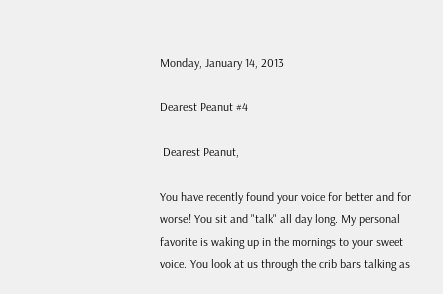Monday, January 14, 2013

Dearest Peanut #4

 Dearest Peanut,

You have recently found your voice for better and for worse! You sit and "talk" all day long. My personal favorite is waking up in the mornings to your sweet voice. You look at us through the crib bars talking as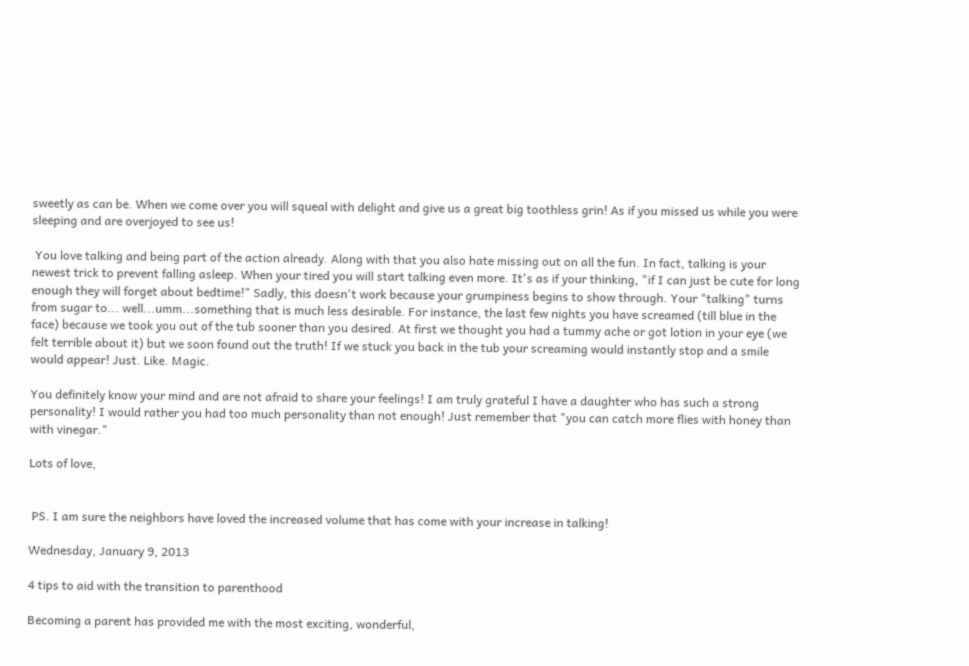sweetly as can be. When we come over you will squeal with delight and give us a great big toothless grin! As if you missed us while you were sleeping and are overjoyed to see us!

 You love talking and being part of the action already. Along with that you also hate missing out on all the fun. In fact, talking is your newest trick to prevent falling asleep. When your tired you will start talking even more. It's as if your thinking, "if I can just be cute for long enough they will forget about bedtime!" Sadly, this doesn't work because your grumpiness begins to show through. Your "talking" turns from sugar to... well...umm...something that is much less desirable. For instance, the last few nights you have screamed (till blue in the face) because we took you out of the tub sooner than you desired. At first we thought you had a tummy ache or got lotion in your eye (we felt terrible about it) but we soon found out the truth! If we stuck you back in the tub your screaming would instantly stop and a smile would appear! Just. Like. Magic.

You definitely know your mind and are not afraid to share your feelings! I am truly grateful I have a daughter who has such a strong personality! I would rather you had too much personality than not enough! Just remember that "you can catch more flies with honey than with vinegar."

Lots of love,


 PS. I am sure the neighbors have loved the increased volume that has come with your increase in talking!

Wednesday, January 9, 2013

4 tips to aid with the transition to parenthood

Becoming a parent has provided me with the most exciting, wonderful,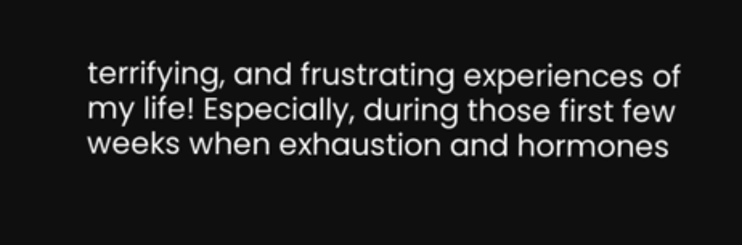terrifying, and frustrating experiences of my life! Especially, during those first few weeks when exhaustion and hormones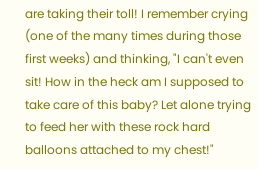are taking their toll! I remember crying (one of the many times during those first weeks) and thinking, "I can't even sit! How in the heck am I supposed to take care of this baby? Let alone trying to feed her with these rock hard balloons attached to my chest!"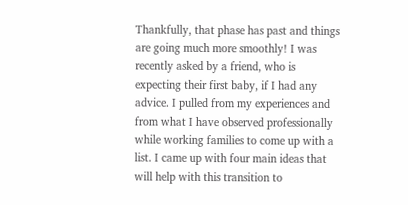Thankfully, that phase has past and things are going much more smoothly! I was recently asked by a friend, who is expecting their first baby, if I had any advice. I pulled from my experiences and from what I have observed professionally while working families to come up with a list. I came up with four main ideas that will help with this transition to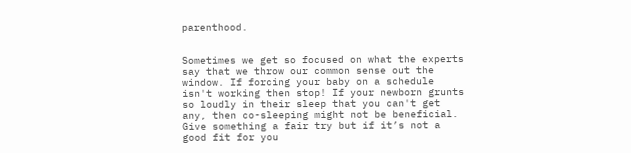parenthood.


Sometimes we get so focused on what the experts say that we throw our common sense out the window. If forcing your baby on a schedule isn't working then stop! If your newborn grunts so loudly in their sleep that you can't get any, then co-sleeping might not be beneficial. Give something a fair try but if it’s not a good fit for you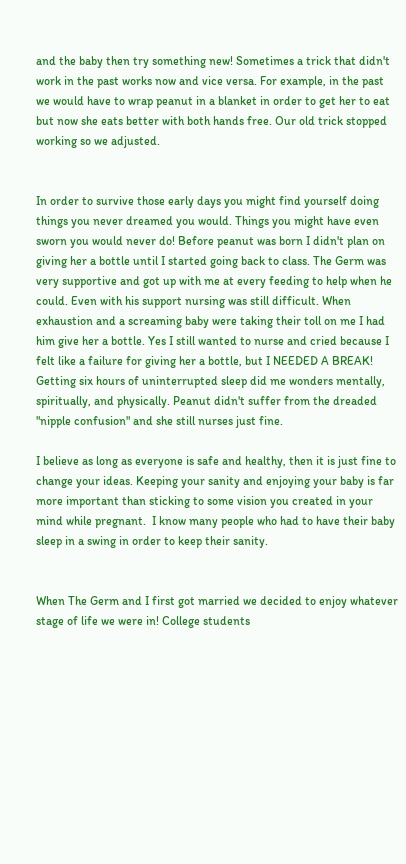and the baby then try something new! Sometimes a trick that didn't work in the past works now and vice versa. For example, in the past we would have to wrap peanut in a blanket in order to get her to eat but now she eats better with both hands free. Our old trick stopped working so we adjusted.


In order to survive those early days you might find yourself doing things you never dreamed you would. Things you might have even sworn you would never do! Before peanut was born I didn't plan on giving her a bottle until I started going back to class. The Germ was very supportive and got up with me at every feeding to help when he could. Even with his support nursing was still difficult. When exhaustion and a screaming baby were taking their toll on me I had him give her a bottle. Yes I still wanted to nurse and cried because I felt like a failure for giving her a bottle, but I NEEDED A BREAK! Getting six hours of uninterrupted sleep did me wonders mentally, spiritually, and physically. Peanut didn't suffer from the dreaded "nipple confusion" and she still nurses just fine.

I believe as long as everyone is safe and healthy, then it is just fine to change your ideas. Keeping your sanity and enjoying your baby is far more important than sticking to some vision you created in your mind while pregnant.  I know many people who had to have their baby sleep in a swing in order to keep their sanity.


When The Germ and I first got married we decided to enjoy whatever stage of life we were in! College students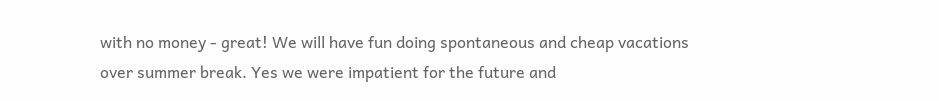with no money - great! We will have fun doing spontaneous and cheap vacations over summer break. Yes we were impatient for the future and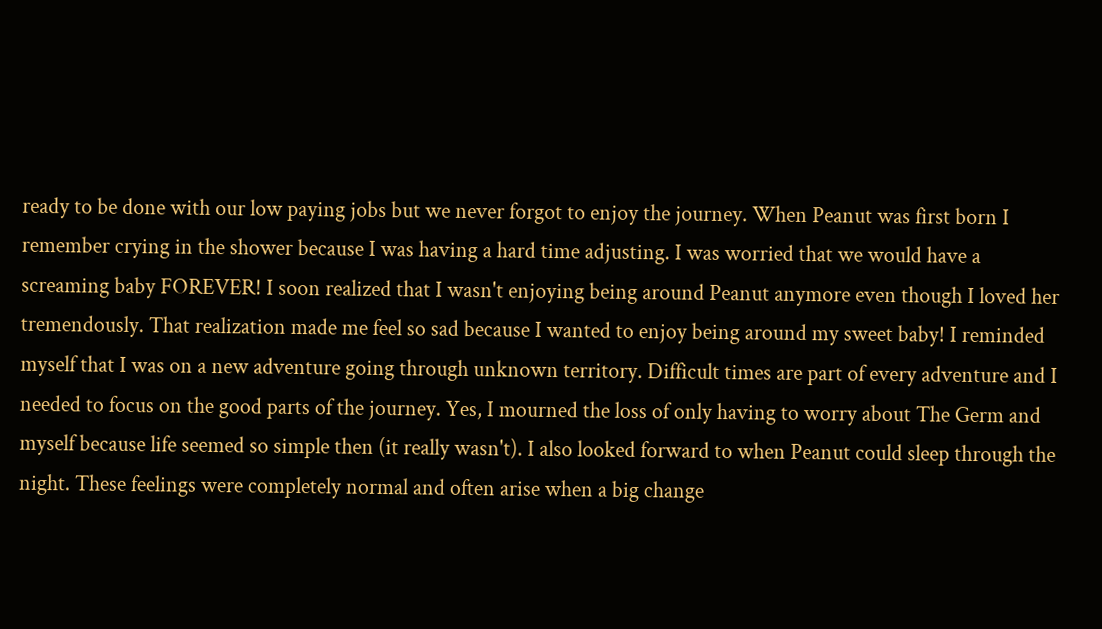ready to be done with our low paying jobs but we never forgot to enjoy the journey. When Peanut was first born I remember crying in the shower because I was having a hard time adjusting. I was worried that we would have a screaming baby FOREVER! I soon realized that I wasn't enjoying being around Peanut anymore even though I loved her tremendously. That realization made me feel so sad because I wanted to enjoy being around my sweet baby! I reminded myself that I was on a new adventure going through unknown territory. Difficult times are part of every adventure and I needed to focus on the good parts of the journey. Yes, I mourned the loss of only having to worry about The Germ and myself because life seemed so simple then (it really wasn't). I also looked forward to when Peanut could sleep through the night. These feelings were completely normal and often arise when a big change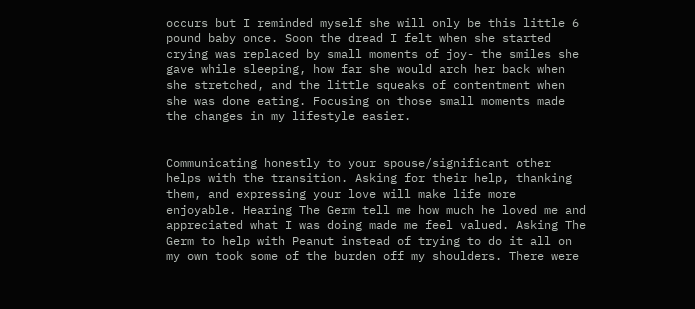occurs but I reminded myself she will only be this little 6 pound baby once. Soon the dread I felt when she started crying was replaced by small moments of joy- the smiles she gave while sleeping, how far she would arch her back when she stretched, and the little squeaks of contentment when she was done eating. Focusing on those small moments made the changes in my lifestyle easier.


Communicating honestly to your spouse/significant other helps with the transition. Asking for their help, thanking them, and expressing your love will make life more enjoyable. Hearing The Germ tell me how much he loved me and appreciated what I was doing made me feel valued. Asking The Germ to help with Peanut instead of trying to do it all on my own took some of the burden off my shoulders. There were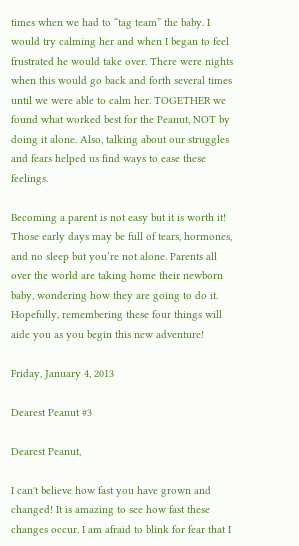times when we had to “tag team” the baby. I would try calming her and when I began to feel frustrated he would take over. There were nights when this would go back and forth several times until we were able to calm her. TOGETHER we found what worked best for the Peanut, NOT by doing it alone. Also, talking about our struggles and fears helped us find ways to ease these feelings.

Becoming a parent is not easy but it is worth it! Those early days may be full of tears, hormones, and no sleep but you’re not alone. Parents all over the world are taking home their newborn baby, wondering how they are going to do it. Hopefully, remembering these four things will aide you as you begin this new adventure!

Friday, January 4, 2013

Dearest Peanut #3

Dearest Peanut,

I can't believe how fast you have grown and changed! It is amazing to see how fast these changes occur. I am afraid to blink for fear that I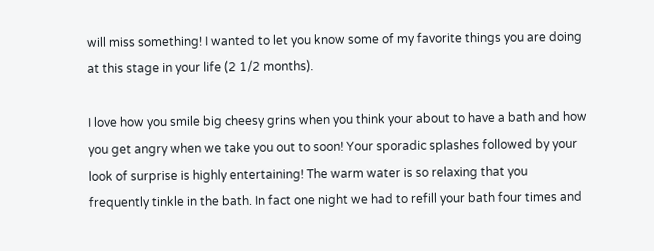will miss something! I wanted to let you know some of my favorite things you are doing at this stage in your life (2 1/2 months).

I love how you smile big cheesy grins when you think your about to have a bath and how you get angry when we take you out to soon! Your sporadic splashes followed by your look of surprise is highly entertaining! The warm water is so relaxing that you frequently tinkle in the bath. In fact one night we had to refill your bath four times and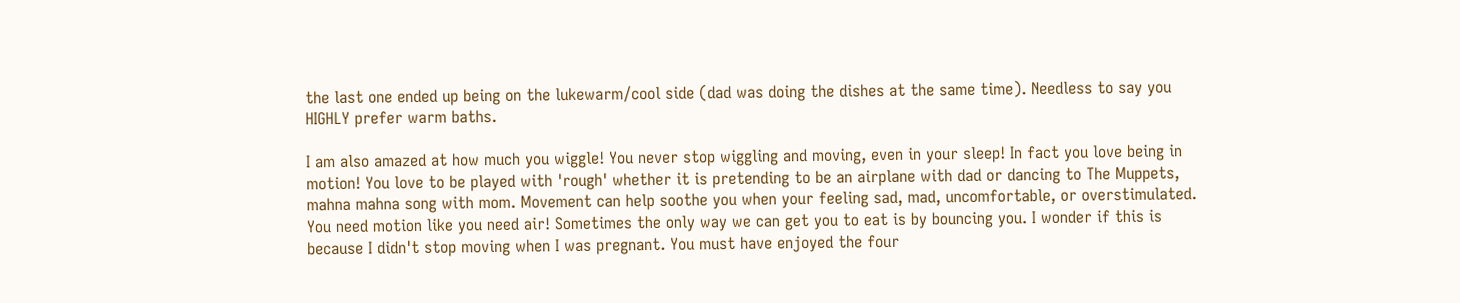the last one ended up being on the lukewarm/cool side (dad was doing the dishes at the same time). Needless to say you HIGHLY prefer warm baths.

I am also amazed at how much you wiggle! You never stop wiggling and moving, even in your sleep! In fact you love being in motion! You love to be played with 'rough' whether it is pretending to be an airplane with dad or dancing to The Muppets, mahna mahna song with mom. Movement can help soothe you when your feeling sad, mad, uncomfortable, or overstimulated. You need motion like you need air! Sometimes the only way we can get you to eat is by bouncing you. I wonder if this is because I didn't stop moving when I was pregnant. You must have enjoyed the four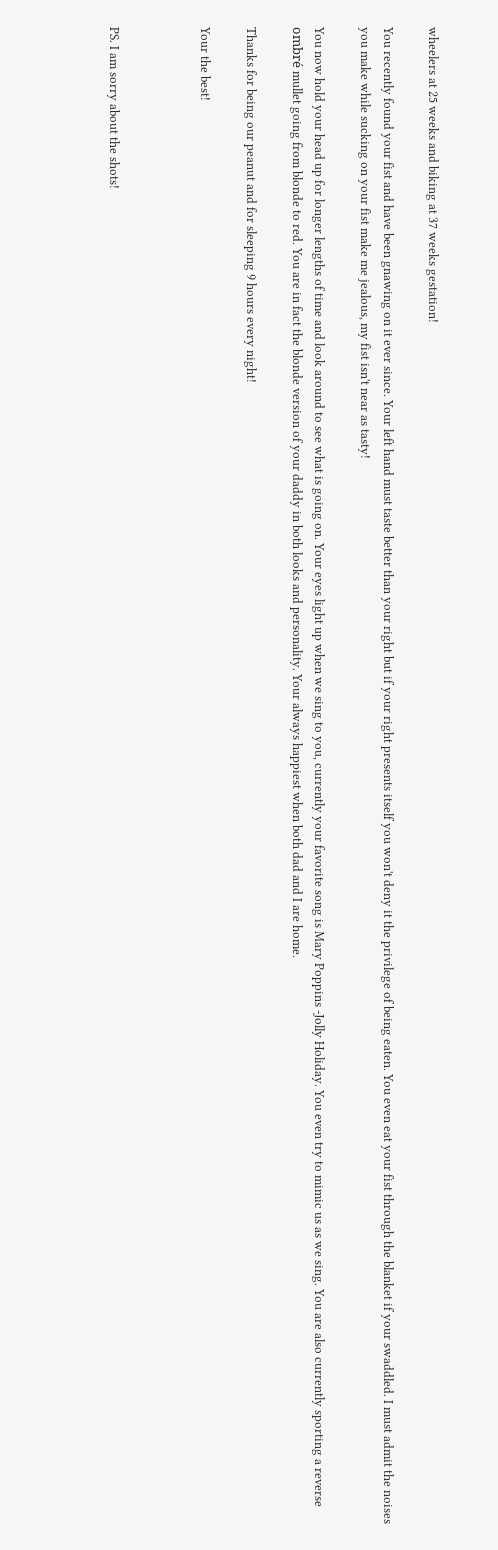wheelers at 25 weeks and biking at 37 weeks gestation!

You recently found your fist and have been gnawing on it ever since. Your left hand must taste better than your right but if your right presents itself you won't deny it the privilege of being eaten. You even eat your fist through the blanket if your swaddled. I must admit the noises you make while sucking on your fist make me jealous, my fist isn't near as tasty!

You now hold your head up for longer lengths of time and look around to see what is going on. Your eyes light up when we sing to you, currently your favorite song is Mary Poppins -Jolly Holiday. You even try to mimic us as we sing. You are also currently sporting a reverse ombré mullet going from blonde to red. You are in fact the blonde version of your daddy in both looks and personality. Your always happiest when both dad and I are home.

Thanks for being our peanut and for sleeping 9 hours every night!

Your the best!



PS. I am sorry about the shots!